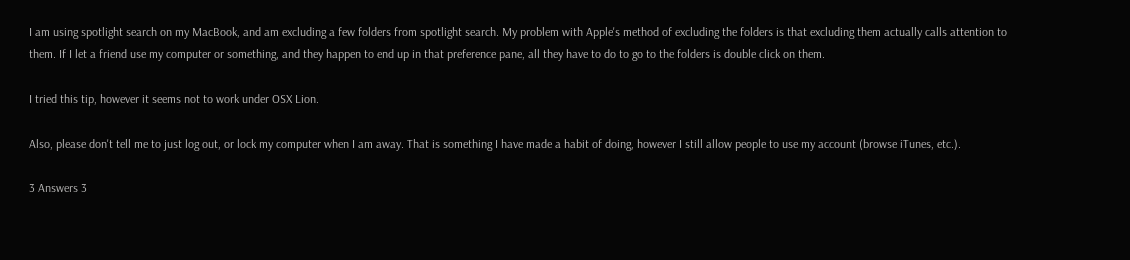I am using spotlight search on my MacBook, and am excluding a few folders from spotlight search. My problem with Apple's method of excluding the folders is that excluding them actually calls attention to them. If I let a friend use my computer or something, and they happen to end up in that preference pane, all they have to do to go to the folders is double click on them.

I tried this tip, however it seems not to work under OSX Lion.

Also, please don't tell me to just log out, or lock my computer when I am away. That is something I have made a habit of doing, however I still allow people to use my account (browse iTunes, etc.).

3 Answers 3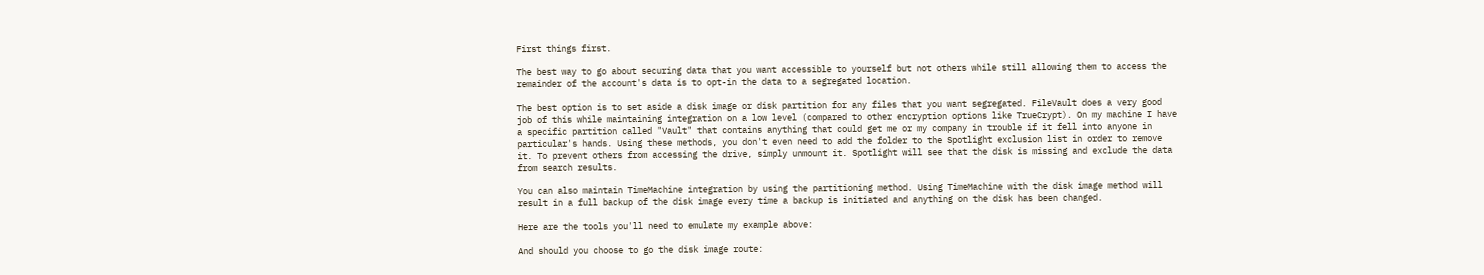First things first.

The best way to go about securing data that you want accessible to yourself but not others while still allowing them to access the remainder of the account's data is to opt-in the data to a segregated location.

The best option is to set aside a disk image or disk partition for any files that you want segregated. FileVault does a very good job of this while maintaining integration on a low level (compared to other encryption options like TrueCrypt). On my machine I have a specific partition called "Vault" that contains anything that could get me or my company in trouble if it fell into anyone in particular's hands. Using these methods, you don't even need to add the folder to the Spotlight exclusion list in order to remove it. To prevent others from accessing the drive, simply unmount it. Spotlight will see that the disk is missing and exclude the data from search results.

You can also maintain TimeMachine integration by using the partitioning method. Using TimeMachine with the disk image method will result in a full backup of the disk image every time a backup is initiated and anything on the disk has been changed.

Here are the tools you'll need to emulate my example above:

And should you choose to go the disk image route: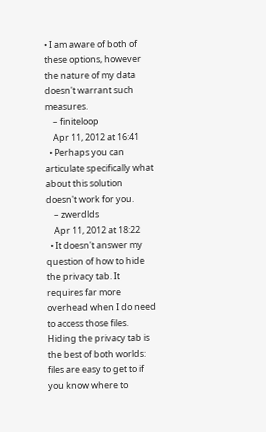• I am aware of both of these options, however the nature of my data doesn't warrant such measures.
    – finiteloop
    Apr 11, 2012 at 16:41
  • Perhaps you can articulate specifically what about this solution doesn't work for you.
    – zwerdlds
    Apr 11, 2012 at 18:22
  • It doesn't answer my question of how to hide the privacy tab. It requires far more overhead when I do need to access those files. Hiding the privacy tab is the best of both worlds: files are easy to get to if you know where to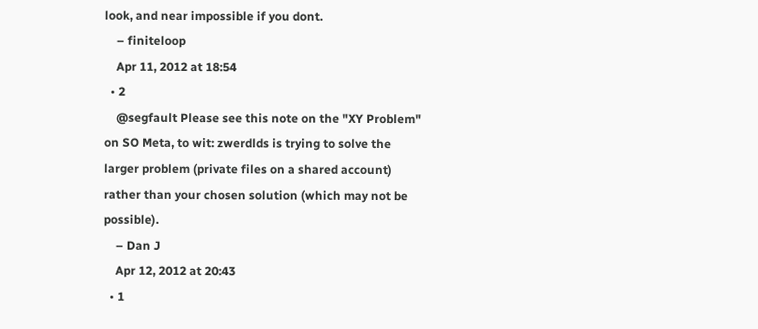look, and near impossible if you dont.
    – finiteloop
    Apr 11, 2012 at 18:54
  • 2
    @segfault Please see this note on the "XY Problem" on SO Meta, to wit: zwerdlds is trying to solve the larger problem (private files on a shared account) rather than your chosen solution (which may not be possible).
    – Dan J
    Apr 12, 2012 at 20:43
  • 1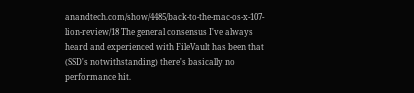anandtech.com/show/4485/back-to-the-mac-os-x-107-lion-review/18 The general consensus I've always heard and experienced with FileVault has been that (SSD's notwithstanding) there's basically no performance hit.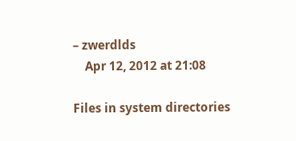– zwerdlds
    Apr 12, 2012 at 21:08

Files in system directories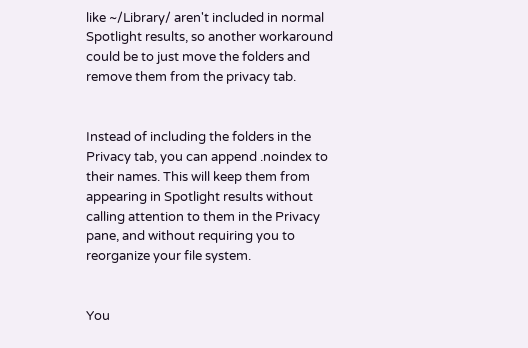like ~/Library/ aren't included in normal Spotlight results, so another workaround could be to just move the folders and remove them from the privacy tab.


Instead of including the folders in the Privacy tab, you can append .noindex to their names. This will keep them from appearing in Spotlight results without calling attention to them in the Privacy pane, and without requiring you to reorganize your file system.


You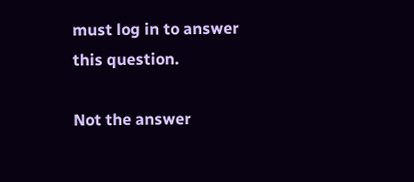must log in to answer this question.

Not the answer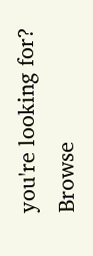you're looking for? Browse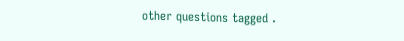other questions tagged .